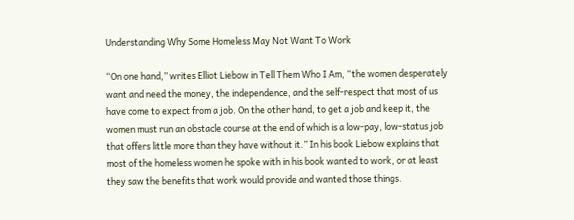Understanding Why Some Homeless May Not Want To Work

“On one hand,” writes Elliot Liebow in Tell Them Who I Am, “the women desperately want and need the money, the independence, and the self-respect that most of us have come to expect from a job. On the other hand, to get a job and keep it, the women must run an obstacle course at the end of which is a low-pay, low-status job that offers little more than they have without it.” In his book Liebow explains that most of the homeless women he spoke with in his book wanted to work, or at least they saw the benefits that work would provide and wanted those things.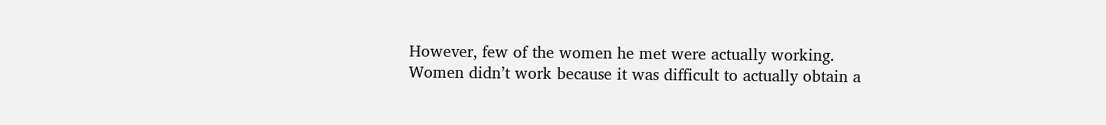However, few of the women he met were actually working.
Women didn’t work because it was difficult to actually obtain a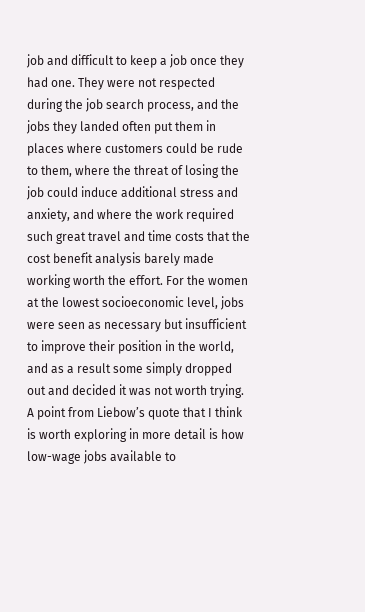job and difficult to keep a job once they had one. They were not respected during the job search process, and the jobs they landed often put them in places where customers could be rude to them, where the threat of losing the job could induce additional stress and anxiety, and where the work required such great travel and time costs that the cost benefit analysis barely made working worth the effort. For the women at the lowest socioeconomic level, jobs were seen as necessary but insufficient to improve their position in the world, and as a result some simply dropped out and decided it was not worth trying.
A point from Liebow’s quote that I think is worth exploring in more detail is how low-wage jobs available to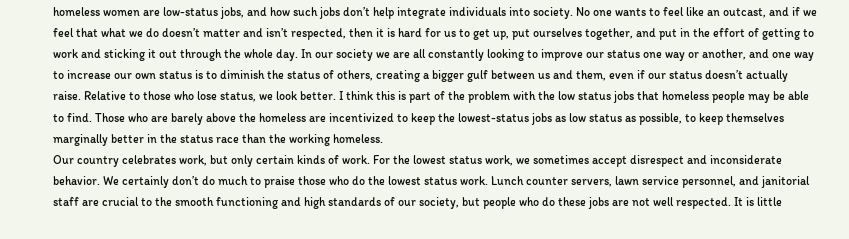homeless women are low-status jobs, and how such jobs don’t help integrate individuals into society. No one wants to feel like an outcast, and if we feel that what we do doesn’t matter and isn’t respected, then it is hard for us to get up, put ourselves together, and put in the effort of getting to work and sticking it out through the whole day. In our society we are all constantly looking to improve our status one way or another, and one way to increase our own status is to diminish the status of others, creating a bigger gulf between us and them, even if our status doesn’t actually raise. Relative to those who lose status, we look better. I think this is part of the problem with the low status jobs that homeless people may be able to find. Those who are barely above the homeless are incentivized to keep the lowest-status jobs as low status as possible, to keep themselves marginally better in the status race than the working homeless.
Our country celebrates work, but only certain kinds of work. For the lowest status work, we sometimes accept disrespect and inconsiderate behavior. We certainly don’t do much to praise those who do the lowest status work. Lunch counter servers, lawn service personnel, and janitorial staff are crucial to the smooth functioning and high standards of our society, but people who do these jobs are not well respected. It is little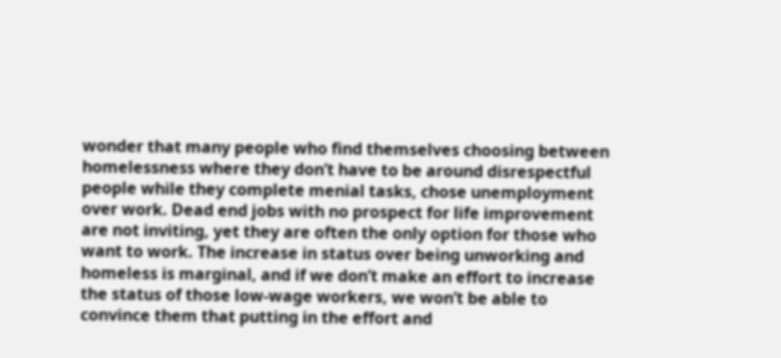wonder that many people who find themselves choosing between homelessness where they don’t have to be around disrespectful people while they complete menial tasks, chose unemployment over work. Dead end jobs with no prospect for life improvement are not inviting, yet they are often the only option for those who want to work. The increase in status over being unworking and homeless is marginal, and if we don’t make an effort to increase the status of those low-wage workers, we won’t be able to convince them that putting in the effort and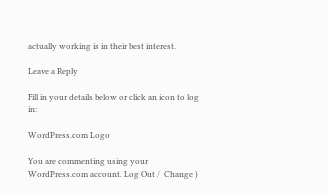actually working is in their best interest.

Leave a Reply

Fill in your details below or click an icon to log in:

WordPress.com Logo

You are commenting using your WordPress.com account. Log Out /  Change )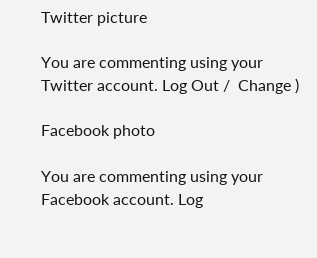Twitter picture

You are commenting using your Twitter account. Log Out /  Change )

Facebook photo

You are commenting using your Facebook account. Log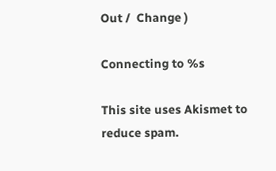Out /  Change )

Connecting to %s

This site uses Akismet to reduce spam.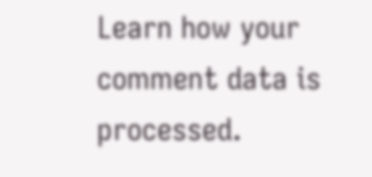Learn how your comment data is processed.